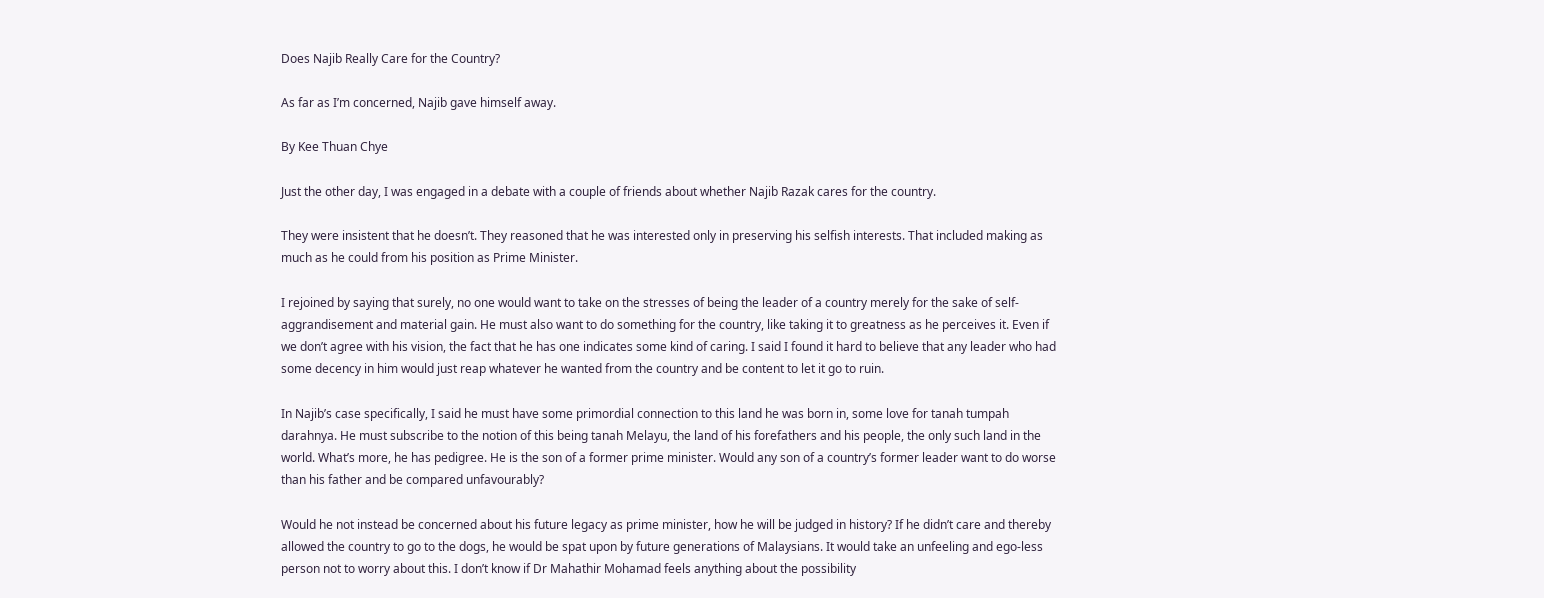Does Najib Really Care for the Country?

As far as I’m concerned, Najib gave himself away.

By Kee Thuan Chye

Just the other day, I was engaged in a debate with a couple of friends about whether Najib Razak cares for the country.

They were insistent that he doesn’t. They reasoned that he was interested only in preserving his selfish interests. That included making as much as he could from his position as Prime Minister.

I rejoined by saying that surely, no one would want to take on the stresses of being the leader of a country merely for the sake of self-aggrandisement and material gain. He must also want to do something for the country, like taking it to greatness as he perceives it. Even if we don’t agree with his vision, the fact that he has one indicates some kind of caring. I said I found it hard to believe that any leader who had some decency in him would just reap whatever he wanted from the country and be content to let it go to ruin.

In Najib’s case specifically, I said he must have some primordial connection to this land he was born in, some love for tanah tumpah darahnya. He must subscribe to the notion of this being tanah Melayu, the land of his forefathers and his people, the only such land in the world. What’s more, he has pedigree. He is the son of a former prime minister. Would any son of a country’s former leader want to do worse than his father and be compared unfavourably?

Would he not instead be concerned about his future legacy as prime minister, how he will be judged in history? If he didn’t care and thereby allowed the country to go to the dogs, he would be spat upon by future generations of Malaysians. It would take an unfeeling and ego-less person not to worry about this. I don’t know if Dr Mahathir Mohamad feels anything about the possibility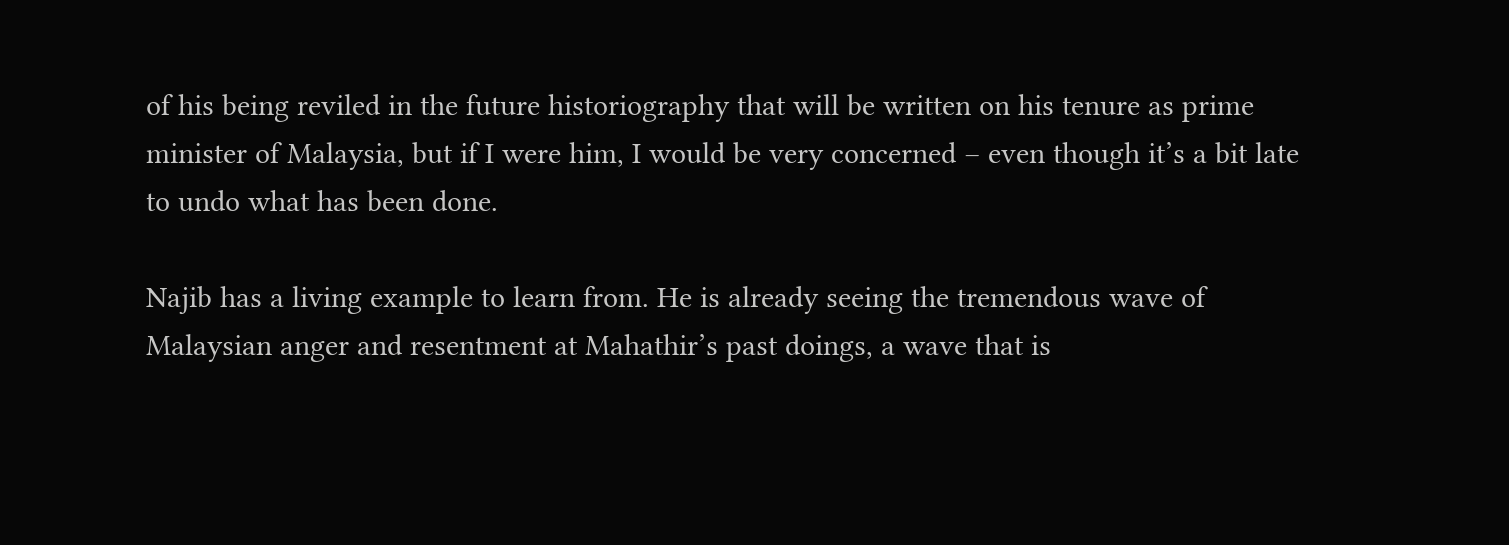of his being reviled in the future historiography that will be written on his tenure as prime minister of Malaysia, but if I were him, I would be very concerned – even though it’s a bit late to undo what has been done.

Najib has a living example to learn from. He is already seeing the tremendous wave of Malaysian anger and resentment at Mahathir’s past doings, a wave that is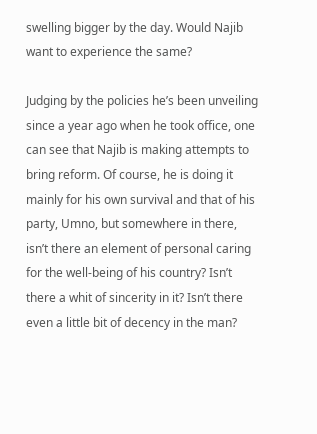swelling bigger by the day. Would Najib want to experience the same?

Judging by the policies he’s been unveiling since a year ago when he took office, one can see that Najib is making attempts to bring reform. Of course, he is doing it mainly for his own survival and that of his party, Umno, but somewhere in there, isn’t there an element of personal caring for the well-being of his country? Isn’t there a whit of sincerity in it? Isn’t there even a little bit of decency in the man?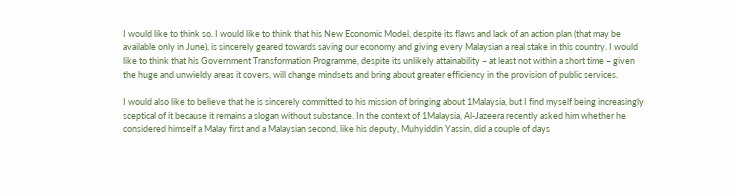I would like to think so. I would like to think that his New Economic Model, despite its flaws and lack of an action plan (that may be available only in June), is sincerely geared towards saving our economy and giving every Malaysian a real stake in this country. I would like to think that his Government Transformation Programme, despite its unlikely attainability – at least not within a short time – given the huge and unwieldy areas it covers, will change mindsets and bring about greater efficiency in the provision of public services.

I would also like to believe that he is sincerely committed to his mission of bringing about 1Malaysia, but I find myself being increasingly sceptical of it because it remains a slogan without substance. In the context of 1Malaysia, Al-Jazeera recently asked him whether he considered himself a Malay first and a Malaysian second, like his deputy, Muhyiddin Yassin, did a couple of days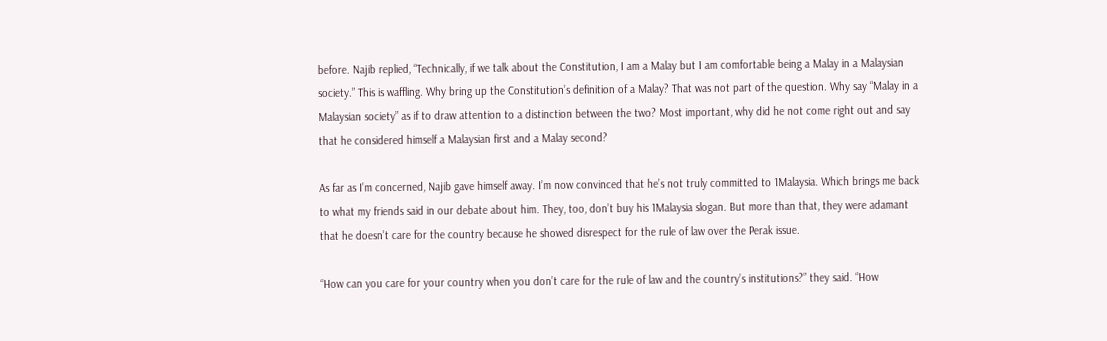before. Najib replied, “Technically, if we talk about the Constitution, I am a Malay but I am comfortable being a Malay in a Malaysian society.” This is waffling. Why bring up the Constitution’s definition of a Malay? That was not part of the question. Why say “Malay in a Malaysian society” as if to draw attention to a distinction between the two? Most important, why did he not come right out and say that he considered himself a Malaysian first and a Malay second?

As far as I’m concerned, Najib gave himself away. I’m now convinced that he’s not truly committed to 1Malaysia. Which brings me back to what my friends said in our debate about him. They, too, don’t buy his 1Malaysia slogan. But more than that, they were adamant that he doesn’t care for the country because he showed disrespect for the rule of law over the Perak issue.

“How can you care for your country when you don’t care for the rule of law and the country’s institutions?” they said. “How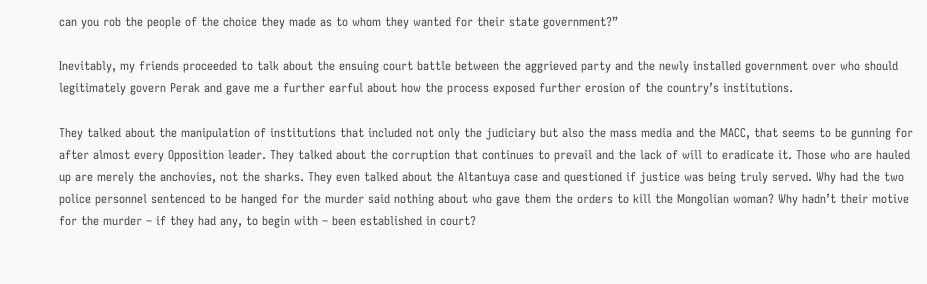can you rob the people of the choice they made as to whom they wanted for their state government?”

Inevitably, my friends proceeded to talk about the ensuing court battle between the aggrieved party and the newly installed government over who should legitimately govern Perak and gave me a further earful about how the process exposed further erosion of the country’s institutions.

They talked about the manipulation of institutions that included not only the judiciary but also the mass media and the MACC, that seems to be gunning for after almost every Opposition leader. They talked about the corruption that continues to prevail and the lack of will to eradicate it. Those who are hauled up are merely the anchovies, not the sharks. They even talked about the Altantuya case and questioned if justice was being truly served. Why had the two police personnel sentenced to be hanged for the murder said nothing about who gave them the orders to kill the Mongolian woman? Why hadn’t their motive for the murder – if they had any, to begin with – been established in court?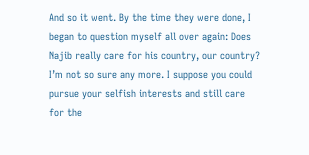And so it went. By the time they were done, I began to question myself all over again: Does Najib really care for his country, our country? I’m not so sure any more. I suppose you could pursue your selfish interests and still care for the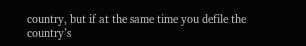country, but if at the same time you defile the country’s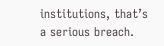institutions, that’s a serious breach.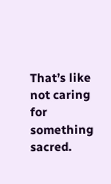That’s like not caring for something sacred.